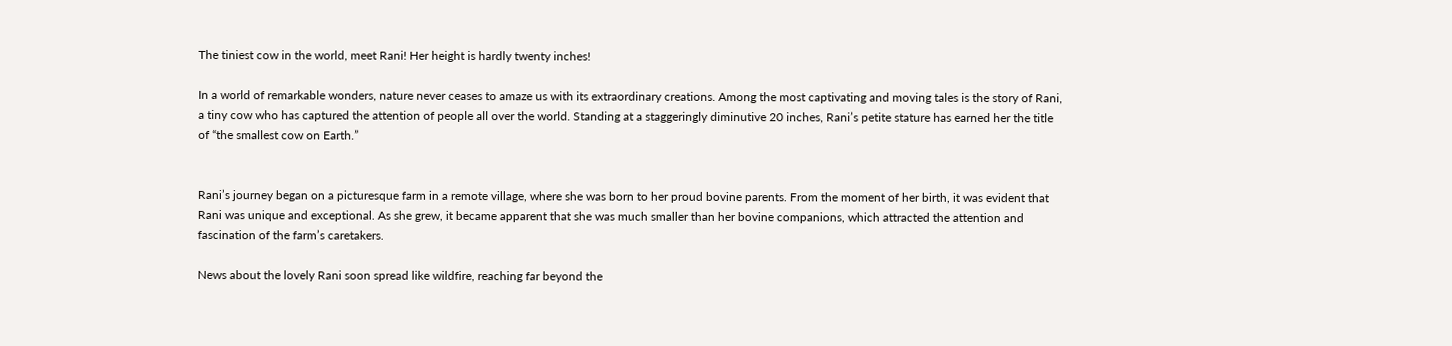The tiniest cow in the world, meet Rani! Her height is hardly twenty inches!

In a world of remarkable wonders, nature never ceases to amaze us with its extraordinary creations. Among the most captivating and moving tales is the story of Rani, a tiny cow who has captured the attention of people all over the world. Standing at a staggeringly diminutive 20 inches, Rani’s petite stature has earned her the title of “the smallest cow on Earth.”


Rani’s journey began on a picturesque farm in a remote village, where she was born to her proud bovine parents. From the moment of her birth, it was evident that Rani was unique and exceptional. As she grew, it became apparent that she was much smaller than her bovine companions, which attracted the attention and fascination of the farm’s caretakers.

News about the lovely Rani soon spread like wildfire, reaching far beyond the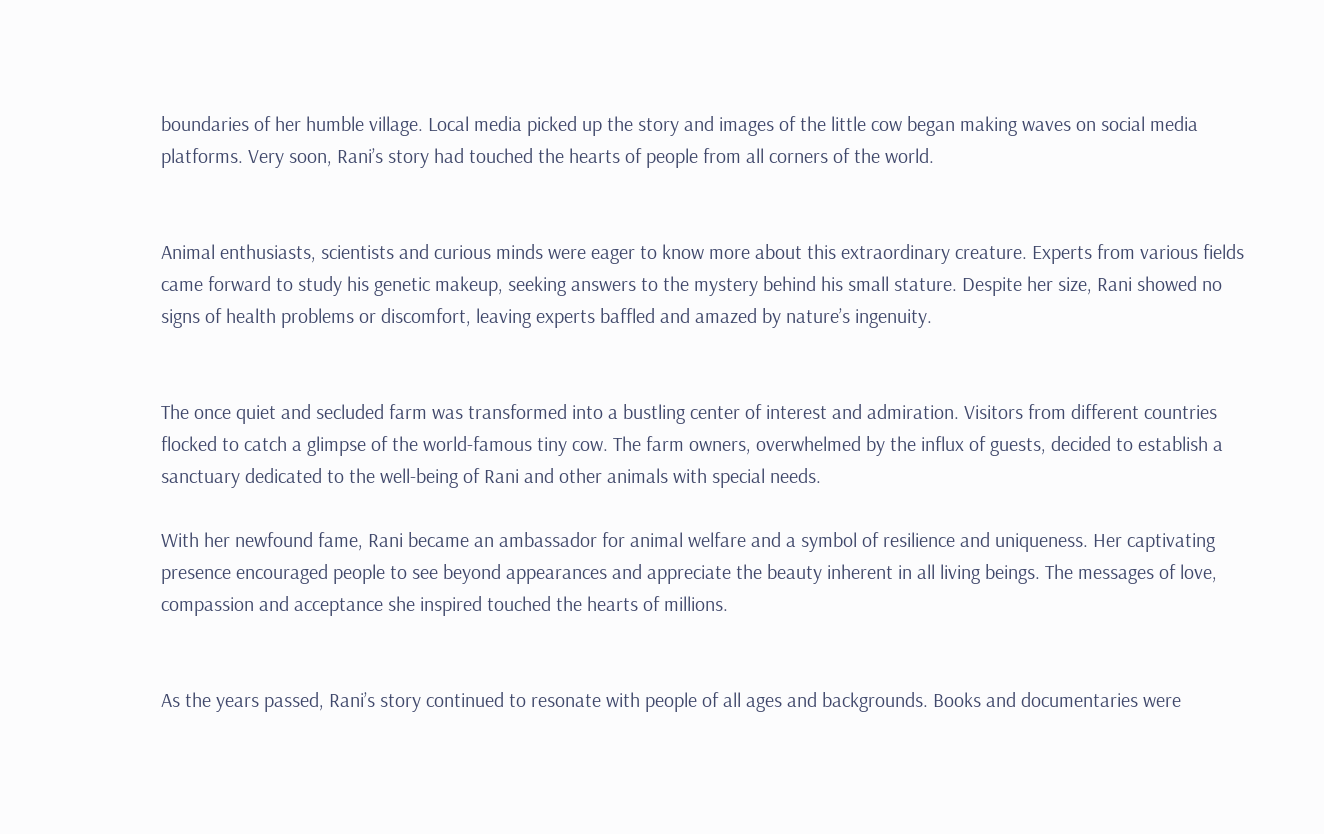boundaries of her humble village. Local media picked up the story and images of the little cow began making waves on social media platforms. Very soon, Rani’s story had touched the hearts of people from all corners of the world.


Animal enthusiasts, scientists and curious minds were eager to know more about this extraordinary creature. Experts from various fields came forward to study his genetic makeup, seeking answers to the mystery behind his small stature. Despite her size, Rani showed no signs of health problems or discomfort, leaving experts baffled and amazed by nature’s ingenuity.


The once quiet and secluded farm was transformed into a bustling center of interest and admiration. Visitors from different countries flocked to catch a glimpse of the world-famous tiny cow. The farm owners, overwhelmed by the influx of guests, decided to establish a sanctuary dedicated to the well-being of Rani and other animals with special needs.

With her newfound fame, Rani became an ambassador for animal welfare and a symbol of resilience and uniqueness. Her captivating presence encouraged people to see beyond appearances and appreciate the beauty inherent in all living beings. The messages of love, compassion and acceptance she inspired touched the hearts of millions.


As the years passed, Rani’s story continued to resonate with people of all ages and backgrounds. Books and documentaries were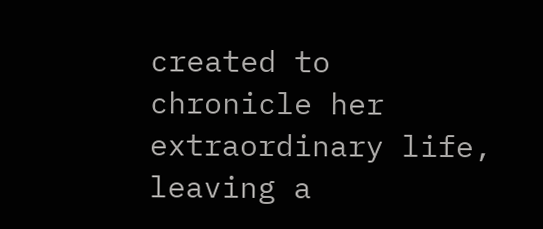created to chronicle her extraordinary life, leaving a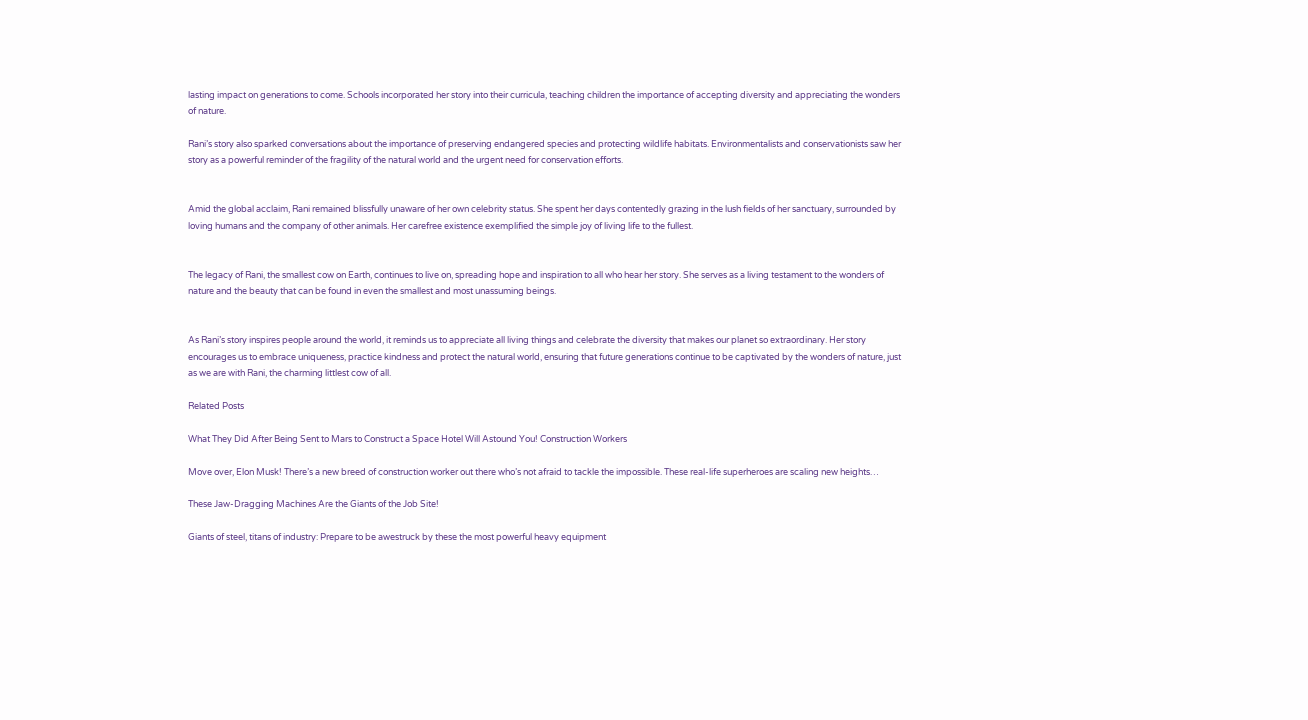lasting impact on generations to come. Schools incorporated her story into their curricula, teaching children the importance of accepting diversity and appreciating the wonders of nature.

Rani’s story also sparked conversations about the importance of preserving endangered species and protecting wildlife habitats. Environmentalists and conservationists saw her story as a powerful reminder of the fragility of the natural world and the urgent need for conservation efforts.


Amid the global acclaim, Rani remained blissfully unaware of her own celebrity status. She spent her days contentedly grazing in the lush fields of her sanctuary, surrounded by loving humans and the company of other animals. Her carefree existence exemplified the simple joy of living life to the fullest.


The legacy of Rani, the smallest cow on Earth, continues to live on, spreading hope and inspiration to all who hear her story. She serves as a living testament to the wonders of nature and the beauty that can be found in even the smallest and most unassuming beings.


As Rani’s story inspires people around the world, it reminds us to appreciate all living things and celebrate the diversity that makes our planet so extraordinary. Her story encourages us to embrace uniqueness, practice kindness and protect the natural world, ensuring that future generations continue to be captivated by the wonders of nature, just as we are with Rani, the charming littlest cow of all.

Related Posts

What They Did After Being Sent to Mars to Construct a Space Hotel Will Astound You! Construction Workers

Move over, Elon Musk! There’s a new breed of construction worker out there who’s not afraid to tackle the impossible. These real-life superheroes are scaling new heights…

These Jaw-Dragging Machines Are the Giants of the Job Site!

Giants of steel, titans of industry: Prepare to be awestruck by these the most powerful heavy equipment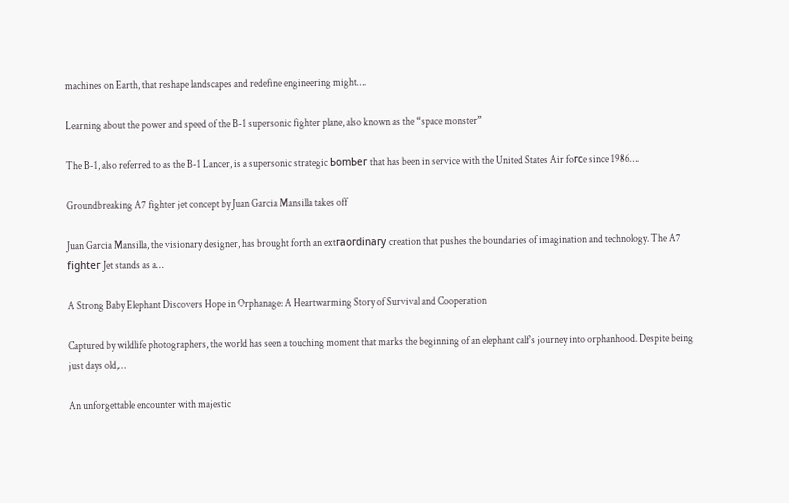machines on Earth, that reshape landscapes and redefine engineering might….

Learning about the power and speed of the B-1 supersonic fighter plane, also known as the “space monster”

The B-1, also referred to as the B-1 Lancer, is a supersonic strategic ЬomЬeг that has been in service with the United States Air foгсe since 1986….

Groundbreaking A7 fighter jet concept by Juan Garcia Mansilla takes off

Juan Garcia Mansilla, the visionary designer, has brought forth an extгаoгdіnагу creation that pushes the boundaries of imagination and technology. The A7 fіɡһteг Jet stands as a…

A Strong Baby Elephant Discovers Hope in Orphanage: A Heartwarming Story of Survival and Cooperation

Captured by wildlife photographers, the world has seen a touching moment that marks the beginning of an elephant calf’s journey into orphanhood. Despite being just days old,…

An unforgettable encounter with majestic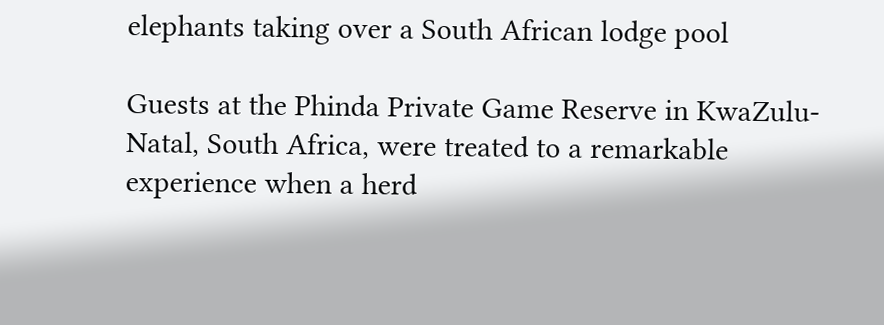elephants taking over a South African lodge pool

Guests at the Phinda Private Game Reserve in KwaZulu-Natal, South Africa, were treated to a remarkable experience when a herd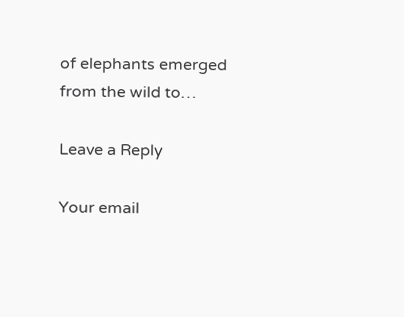of elephants emerged from the wild to…

Leave a Reply

Your email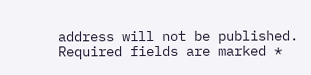address will not be published. Required fields are marked *